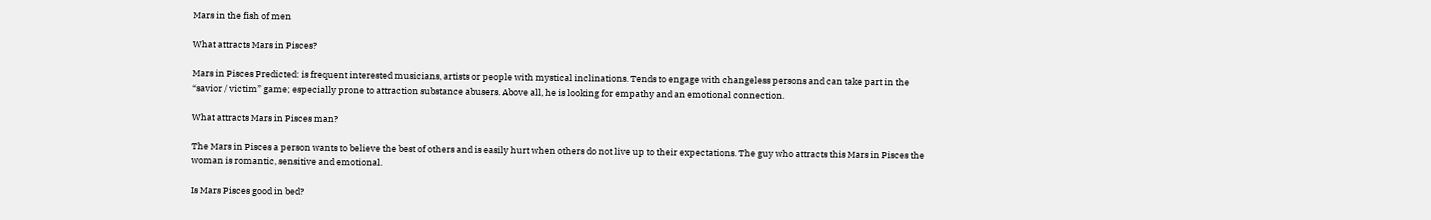Mars in the fish of men

What attracts Mars in Pisces?

Mars in Pisces Predicted: is frequent interested musicians, artists or people with mystical inclinations. Tends to engage with changeless persons and can take part in the “savior / victim” game; especially prone to attraction substance abusers. Above all, he is looking for empathy and an emotional connection.

What attracts Mars in Pisces man?

The Mars in Pisces a person wants to believe the best of others and is easily hurt when others do not live up to their expectations. The guy who attracts this Mars in Pisces the woman is romantic, sensitive and emotional.

Is Mars Pisces good in bed?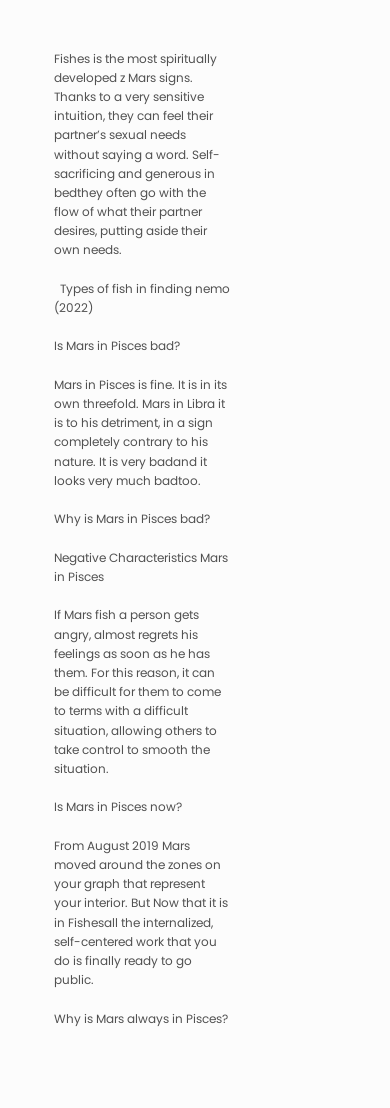Fishes is the most spiritually developed z Mars signs. Thanks to a very sensitive intuition, they can feel their partner’s sexual needs without saying a word. Self-sacrificing and generous in bedthey often go with the flow of what their partner desires, putting aside their own needs.

  Types of fish in finding nemo (2022)

Is Mars in Pisces bad?

Mars in Pisces is fine. It is in its own threefold. Mars in Libra it is to his detriment, in a sign completely contrary to his nature. It is very badand it looks very much badtoo.

Why is Mars in Pisces bad?

Negative Characteristics Mars in Pisces

If Mars fish a person gets angry, almost regrets his feelings as soon as he has them. For this reason, it can be difficult for them to come to terms with a difficult situation, allowing others to take control to smooth the situation.

Is Mars in Pisces now?

From August 2019 Mars moved around the zones on your graph that represent your interior. But Now that it is in Fishesall the internalized, self-centered work that you do is finally ready to go public.

Why is Mars always in Pisces?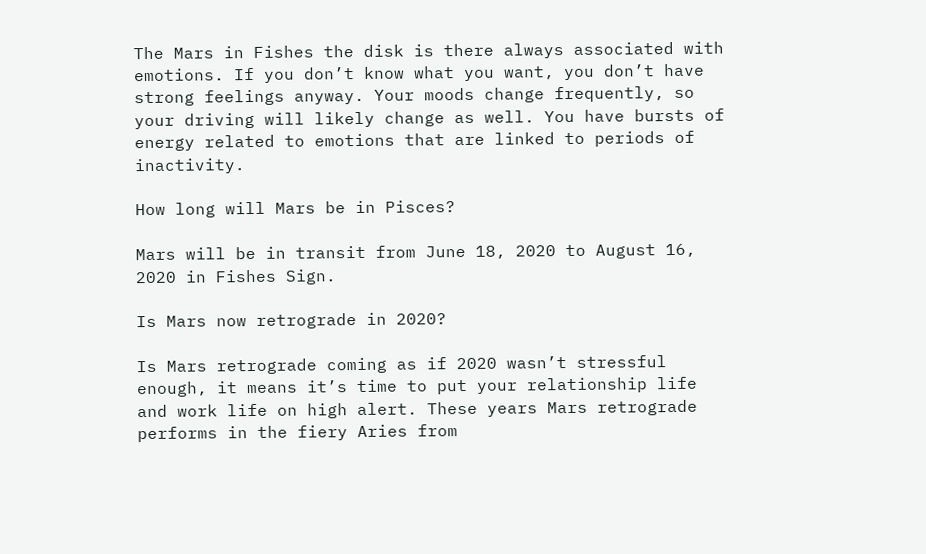The Mars in Fishes the disk is there always associated with emotions. If you don’t know what you want, you don’t have strong feelings anyway. Your moods change frequently, so your driving will likely change as well. You have bursts of energy related to emotions that are linked to periods of inactivity.

How long will Mars be in Pisces?

Mars will be in transit from June 18, 2020 to August 16, 2020 in Fishes Sign.

Is Mars now retrograde in 2020?

Is Mars retrograde coming as if 2020 wasn’t stressful enough, it means it’s time to put your relationship life and work life on high alert. These years Mars retrograde performs in the fiery Aries from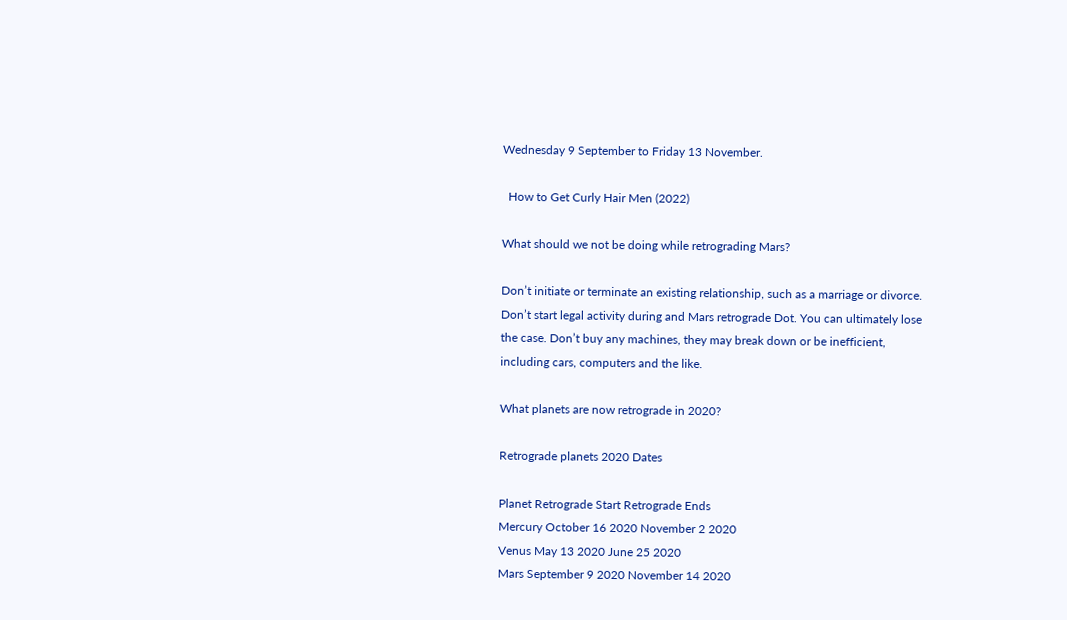Wednesday 9 September to Friday 13 November.

  How to Get Curly Hair Men (2022)

What should we not be doing while retrograding Mars?

Don’t initiate or terminate an existing relationship, such as a marriage or divorce. Don’t start legal activity during and Mars retrograde Dot. You can ultimately lose the case. Don’t buy any machines, they may break down or be inefficient, including cars, computers and the like.

What planets are now retrograde in 2020?

Retrograde planets 2020 Dates

Planet Retrograde Start Retrograde Ends
Mercury October 16 2020 November 2 2020
Venus May 13 2020 June 25 2020
Mars September 9 2020 November 14 2020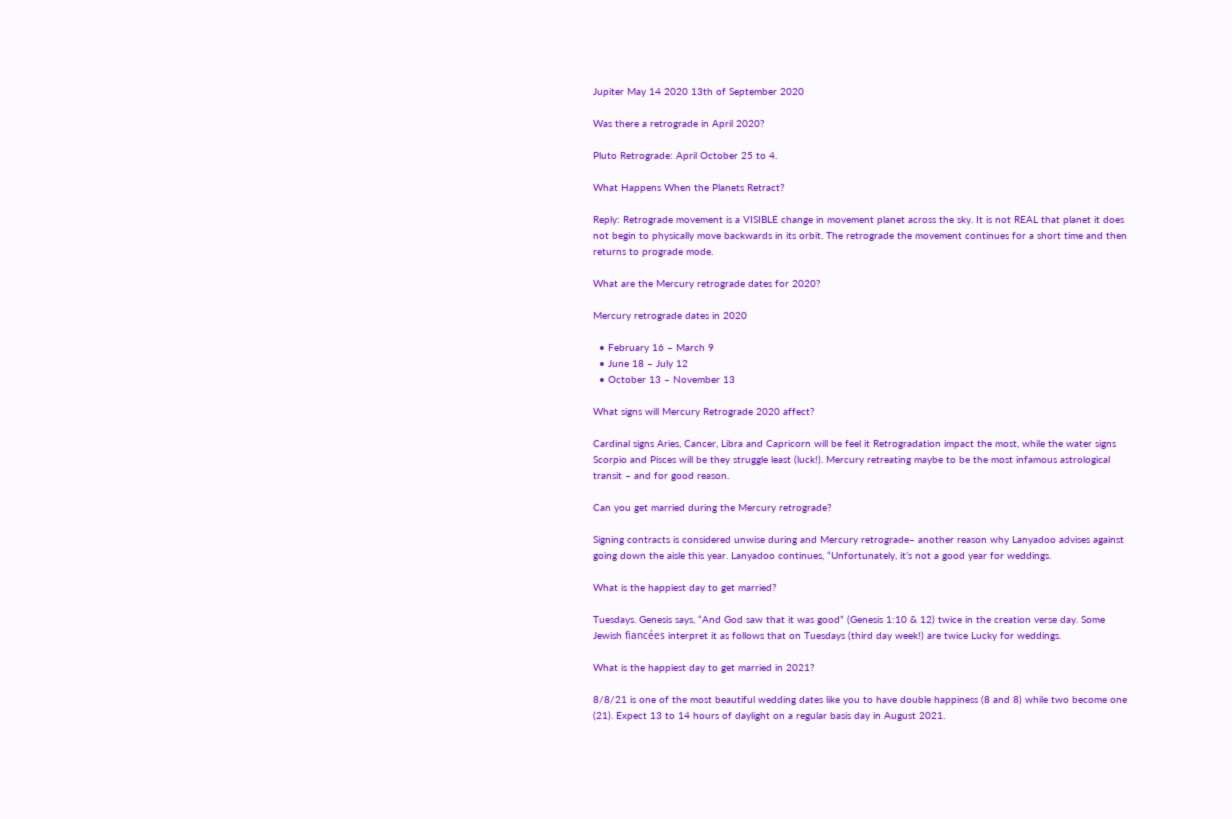Jupiter May 14 2020 13th of September 2020

Was there a retrograde in April 2020?

Pluto Retrograde: April October 25 to 4.

What Happens When the Planets Retract?

Reply: Retrograde movement is a VISIBLE change in movement planet across the sky. It is not REAL that planet it does not begin to physically move backwards in its orbit. The retrograde the movement continues for a short time and then returns to prograde mode.

What are the Mercury retrograde dates for 2020?

Mercury retrograde dates in 2020

  • February 16 – March 9
  • June 18 – July 12
  • October 13 – November 13

What signs will Mercury Retrograde 2020 affect?

Cardinal signs Aries, Cancer, Libra and Capricorn will be feel it Retrogradation impact the most, while the water signs Scorpio and Pisces will be they struggle least (luck!). Mercury retreating maybe to be the most infamous astrological transit – and for good reason.

Can you get married during the Mercury retrograde?

Signing contracts is considered unwise during and Mercury retrograde– another reason why Lanyadoo advises against going down the aisle this year. Lanyadoo continues, “Unfortunately, it’s not a good year for weddings.

What is the happiest day to get married?

Tuesdays. Genesis says, “And God saw that it was good” (Genesis 1:10 & 12) twice in the creation verse day. Some Jewish fiancées interpret it as follows that on Tuesdays (third day week!) are twice Lucky for weddings.

What is the happiest day to get married in 2021?

8/8/21 is one of the most beautiful wedding dates like you to have double happiness (8 and 8) while two become one (21). Expect 13 to 14 hours of daylight on a regular basis day in August 2021.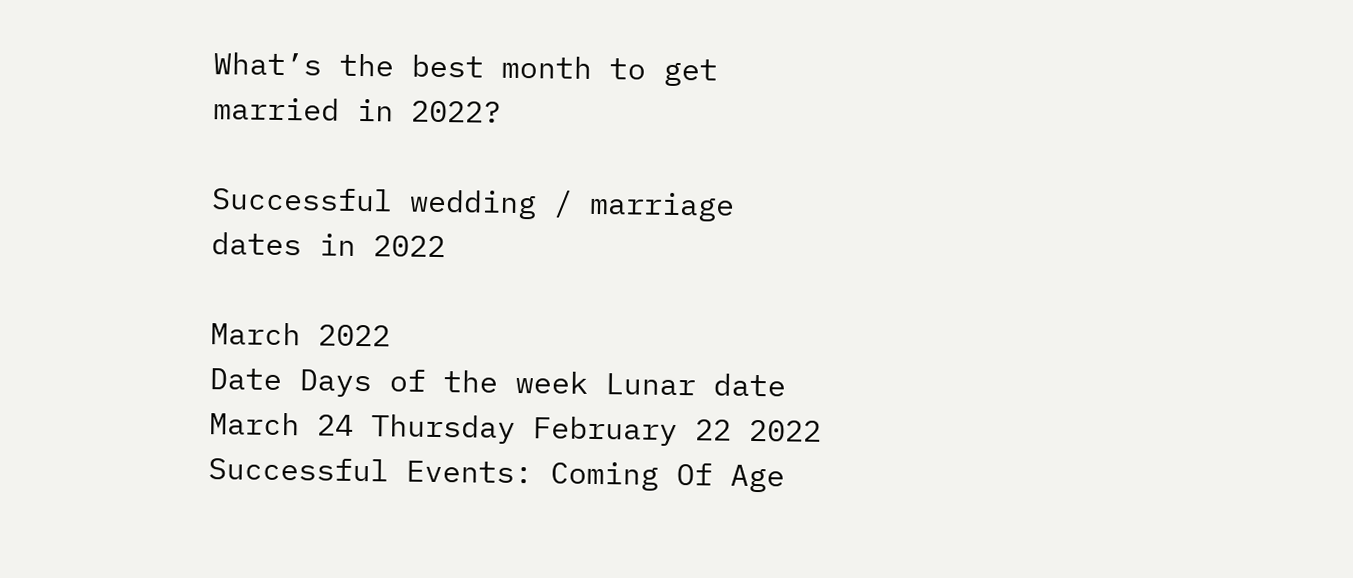What’s the best month to get married in 2022?

Successful wedding / marriage dates in 2022

March 2022
Date Days of the week Lunar date
March 24 Thursday February 22 2022
Successful Events: Coming Of Age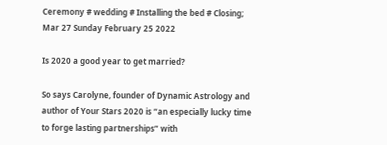Ceremony # wedding # Installing the bed # Closing;
Mar 27 Sunday February 25 2022

Is 2020 a good year to get married?

So says Carolyne, founder of Dynamic Astrology and author of Your Stars 2020 is “an especially lucky time to forge lasting partnerships” with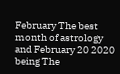February The best month of astrology and February 20 2020 being The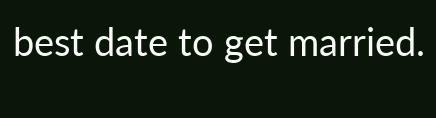best date to get married.